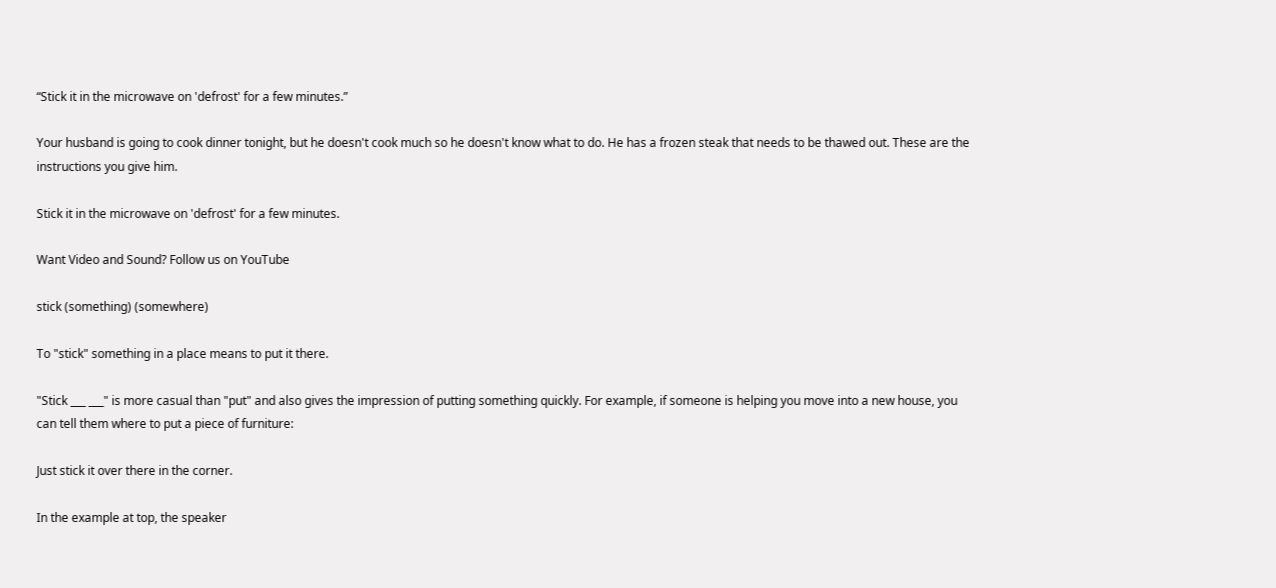“Stick it in the microwave on 'defrost' for a few minutes.”

Your husband is going to cook dinner tonight, but he doesn't cook much so he doesn't know what to do. He has a frozen steak that needs to be thawed out. These are the instructions you give him.

Stick it in the microwave on 'defrost' for a few minutes.

Want Video and Sound? Follow us on YouTube

stick (something) (somewhere)

To "stick" something in a place means to put it there.

"Stick ___ ___" is more casual than "put" and also gives the impression of putting something quickly. For example, if someone is helping you move into a new house, you can tell them where to put a piece of furniture:

Just stick it over there in the corner.

In the example at top, the speaker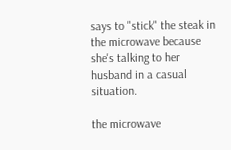says to "stick" the steak in the microwave because she's talking to her husband in a casual situation.

the microwave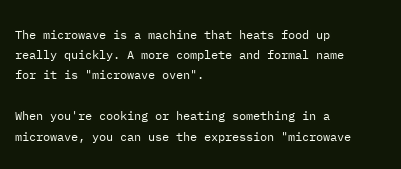The microwave is a machine that heats food up really quickly. A more complete and formal name for it is "microwave oven".

When you're cooking or heating something in a microwave, you can use the expression "microwave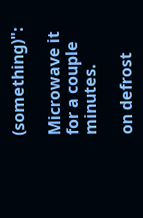(something)":

Microwave it for a couple minutes.

on defrost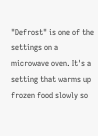"Defrost" is one of the settings on a microwave oven. It's a setting that warms up frozen food slowly so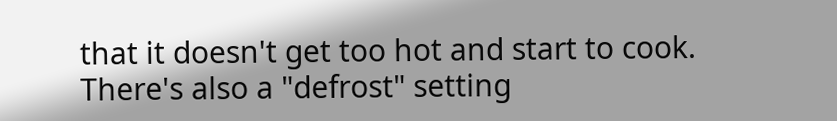that it doesn't get too hot and start to cook. There's also a "defrost" setting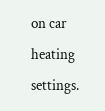on car heating settings.